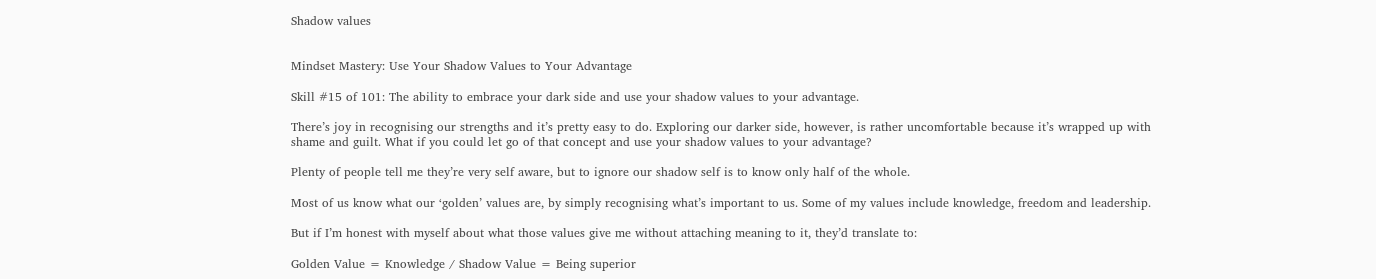Shadow values


Mindset Mastery: Use Your Shadow Values to Your Advantage

Skill #15 of 101: The ability to embrace your dark side and use your shadow values to your advantage.

There’s joy in recognising our strengths and it’s pretty easy to do. Exploring our darker side, however, is rather uncomfortable because it’s wrapped up with shame and guilt. What if you could let go of that concept and use your shadow values to your advantage?

Plenty of people tell me they’re very self aware, but to ignore our shadow self is to know only half of the whole.

Most of us know what our ‘golden’ values are, by simply recognising what’s important to us. Some of my values include knowledge, freedom and leadership.

But if I’m honest with myself about what those values give me without attaching meaning to it, they’d translate to:

Golden Value = Knowledge / Shadow Value = Being superior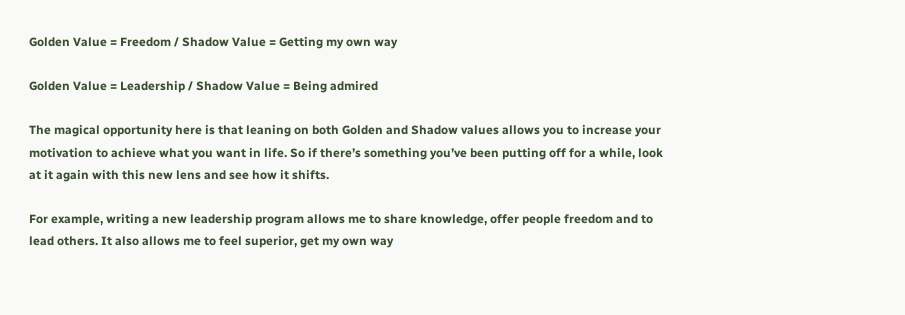Golden Value = Freedom / Shadow Value = Getting my own way

Golden Value = Leadership / Shadow Value = Being admired

The magical opportunity here is that leaning on both Golden and Shadow values allows you to increase your motivation to achieve what you want in life. So if there’s something you’ve been putting off for a while, look at it again with this new lens and see how it shifts.

For example, writing a new leadership program allows me to share knowledge, offer people freedom and to lead others. It also allows me to feel superior, get my own way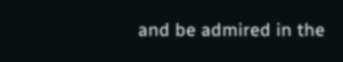and be admired in the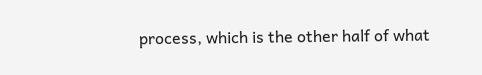process, which is the other half of what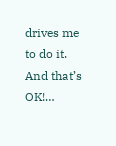drives me to do it. And that’s OK!…